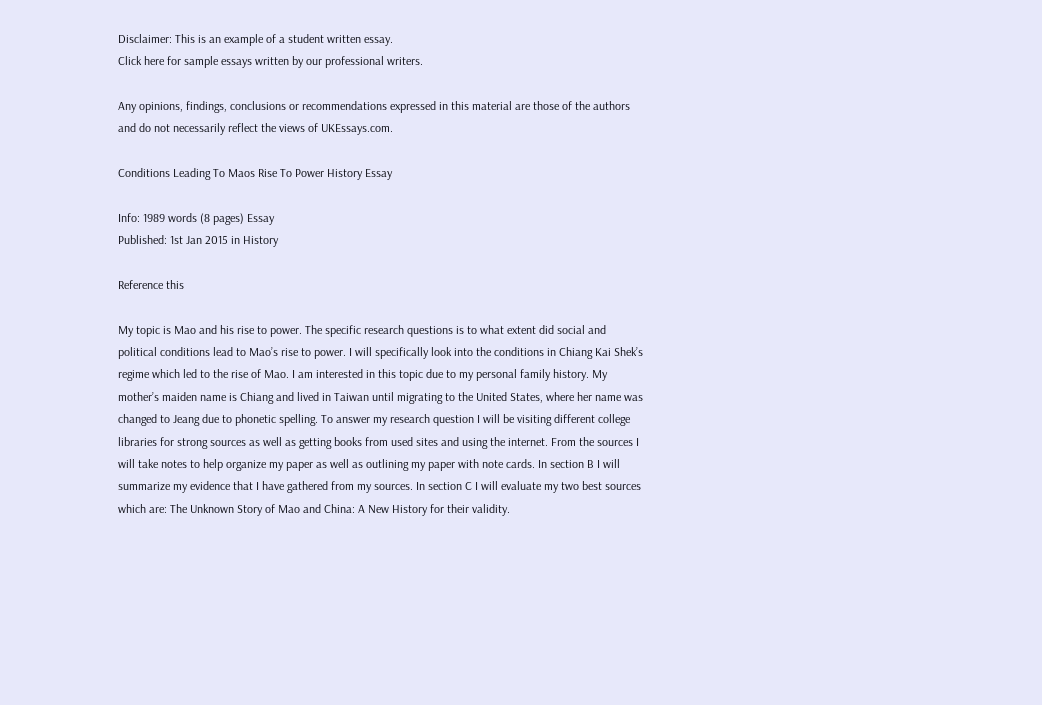Disclaimer: This is an example of a student written essay.
Click here for sample essays written by our professional writers.

Any opinions, findings, conclusions or recommendations expressed in this material are those of the authors and do not necessarily reflect the views of UKEssays.com.

Conditions Leading To Maos Rise To Power History Essay

Info: 1989 words (8 pages) Essay
Published: 1st Jan 2015 in History

Reference this

My topic is Mao and his rise to power. The specific research questions is to what extent did social and political conditions lead to Mao’s rise to power. I will specifically look into the conditions in Chiang Kai Shek’s regime which led to the rise of Mao. I am interested in this topic due to my personal family history. My mother’s maiden name is Chiang and lived in Taiwan until migrating to the United States, where her name was changed to Jeang due to phonetic spelling. To answer my research question I will be visiting different college libraries for strong sources as well as getting books from used sites and using the internet. From the sources I will take notes to help organize my paper as well as outlining my paper with note cards. In section B I will summarize my evidence that I have gathered from my sources. In section C I will evaluate my two best sources which are: The Unknown Story of Mao and China: A New History for their validity.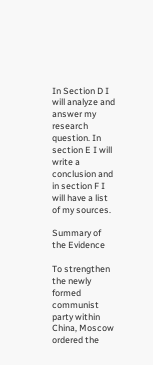In Section D I will analyze and answer my research question. In section E I will write a conclusion and in section F I will have a list of my sources.

Summary of the Evidence

To strengthen the newly formed communist party within China, Moscow ordered the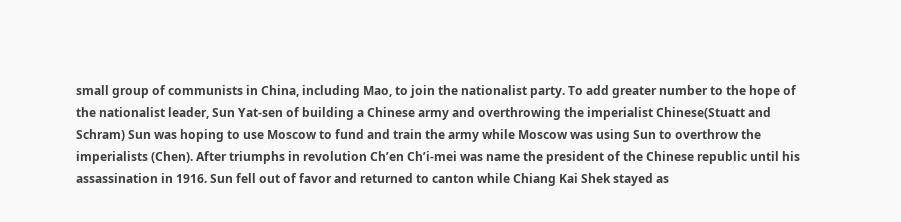small group of communists in China, including Mao, to join the nationalist party. To add greater number to the hope of the nationalist leader, Sun Yat-sen of building a Chinese army and overthrowing the imperialist Chinese(Stuatt and Schram) Sun was hoping to use Moscow to fund and train the army while Moscow was using Sun to overthrow the imperialists (Chen). After triumphs in revolution Ch’en Ch’i-mei was name the president of the Chinese republic until his assassination in 1916. Sun fell out of favor and returned to canton while Chiang Kai Shek stayed as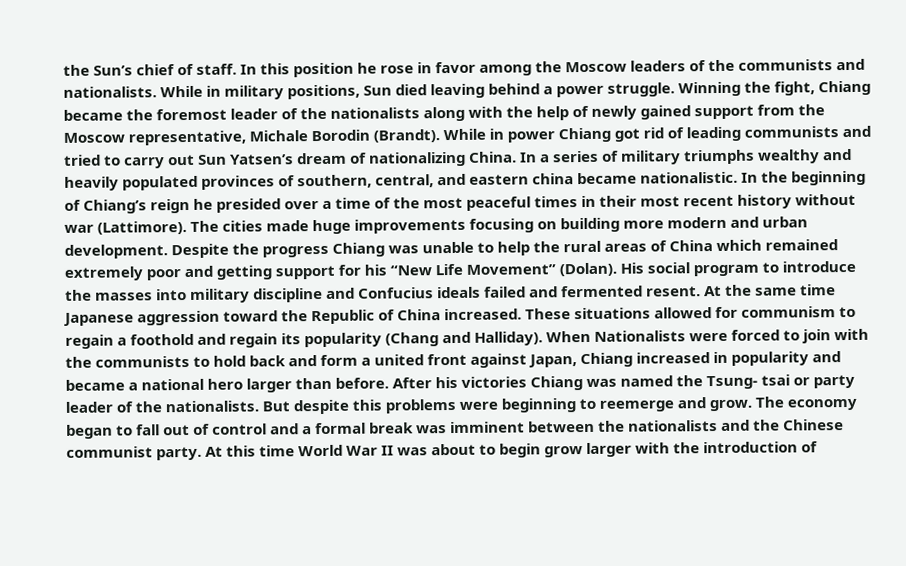the Sun’s chief of staff. In this position he rose in favor among the Moscow leaders of the communists and nationalists. While in military positions, Sun died leaving behind a power struggle. Winning the fight, Chiang became the foremost leader of the nationalists along with the help of newly gained support from the Moscow representative, Michale Borodin (Brandt). While in power Chiang got rid of leading communists and tried to carry out Sun Yatsen’s dream of nationalizing China. In a series of military triumphs wealthy and heavily populated provinces of southern, central, and eastern china became nationalistic. In the beginning of Chiang’s reign he presided over a time of the most peaceful times in their most recent history without war (Lattimore). The cities made huge improvements focusing on building more modern and urban development. Despite the progress Chiang was unable to help the rural areas of China which remained extremely poor and getting support for his “New Life Movement” (Dolan). His social program to introduce the masses into military discipline and Confucius ideals failed and fermented resent. At the same time Japanese aggression toward the Republic of China increased. These situations allowed for communism to regain a foothold and regain its popularity (Chang and Halliday). When Nationalists were forced to join with the communists to hold back and form a united front against Japan, Chiang increased in popularity and became a national hero larger than before. After his victories Chiang was named the Tsung- tsai or party leader of the nationalists. But despite this problems were beginning to reemerge and grow. The economy began to fall out of control and a formal break was imminent between the nationalists and the Chinese communist party. At this time World War II was about to begin grow larger with the introduction of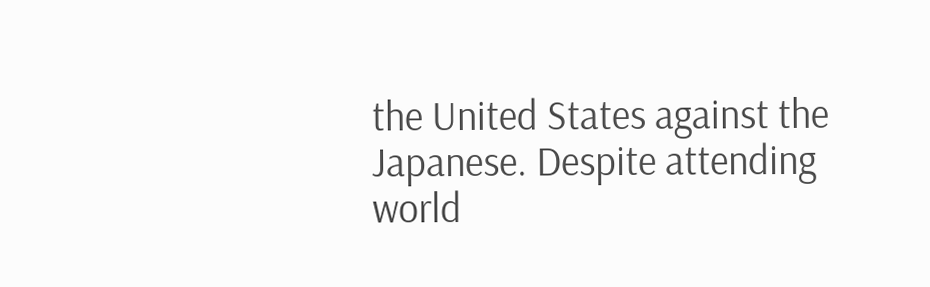the United States against the Japanese. Despite attending world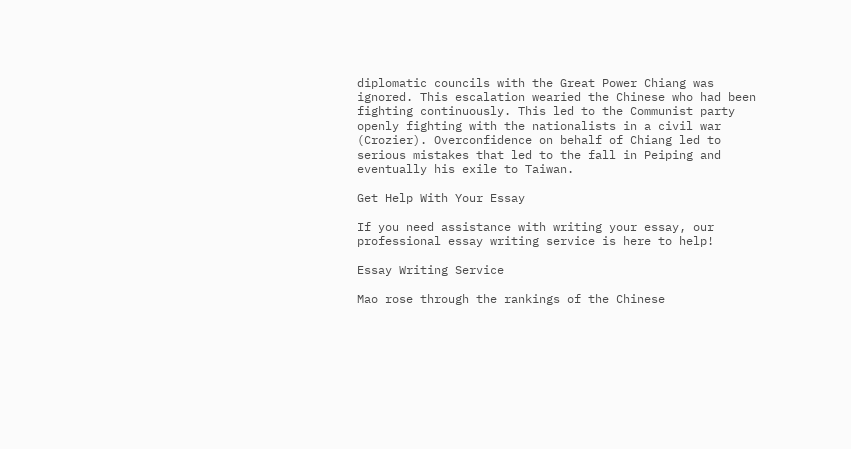diplomatic councils with the Great Power Chiang was ignored. This escalation wearied the Chinese who had been fighting continuously. This led to the Communist party openly fighting with the nationalists in a civil war (Crozier). Overconfidence on behalf of Chiang led to serious mistakes that led to the fall in Peiping and eventually his exile to Taiwan.

Get Help With Your Essay

If you need assistance with writing your essay, our professional essay writing service is here to help!

Essay Writing Service

Mao rose through the rankings of the Chinese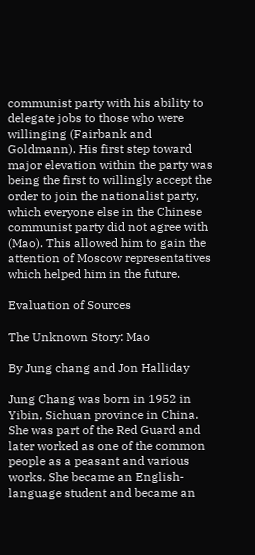communist party with his ability to delegate jobs to those who were willinging (Fairbank and Goldmann). His first step toward major elevation within the party was being the first to willingly accept the order to join the nationalist party, which everyone else in the Chinese communist party did not agree with (Mao). This allowed him to gain the attention of Moscow representatives which helped him in the future.

Evaluation of Sources

The Unknown Story: Mao

By Jung chang and Jon Halliday

Jung Chang was born in 1952 in Yibin, Sichuan province in China. She was part of the Red Guard and later worked as one of the common people as a peasant and various works. She became an English-language student and became an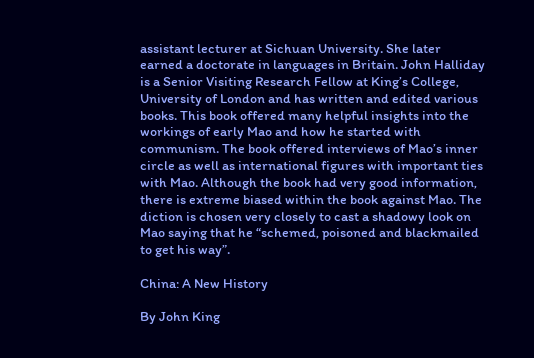assistant lecturer at Sichuan University. She later earned a doctorate in languages in Britain. John Halliday is a Senior Visiting Research Fellow at King’s College, University of London and has written and edited various books. This book offered many helpful insights into the workings of early Mao and how he started with communism. The book offered interviews of Mao’s inner circle as well as international figures with important ties with Mao. Although the book had very good information, there is extreme biased within the book against Mao. The diction is chosen very closely to cast a shadowy look on Mao saying that he “schemed, poisoned and blackmailed to get his way”.

China: A New History

By John King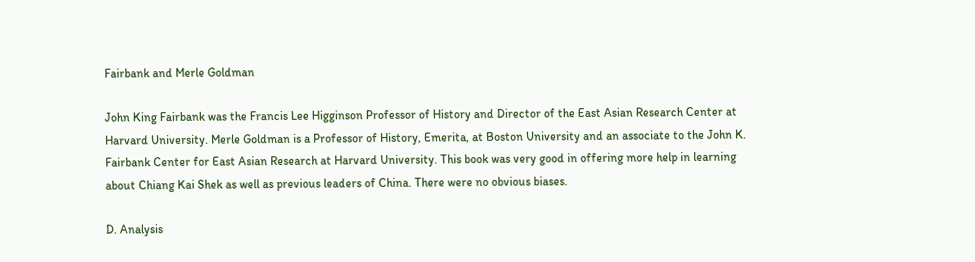Fairbank and Merle Goldman

John King Fairbank was the Francis Lee Higginson Professor of History and Director of the East Asian Research Center at Harvard University. Merle Goldman is a Professor of History, Emerita, at Boston University and an associate to the John K. Fairbank Center for East Asian Research at Harvard University. This book was very good in offering more help in learning about Chiang Kai Shek as well as previous leaders of China. There were no obvious biases.

D. Analysis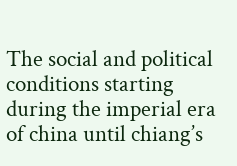The social and political conditions starting during the imperial era of china until chiang’s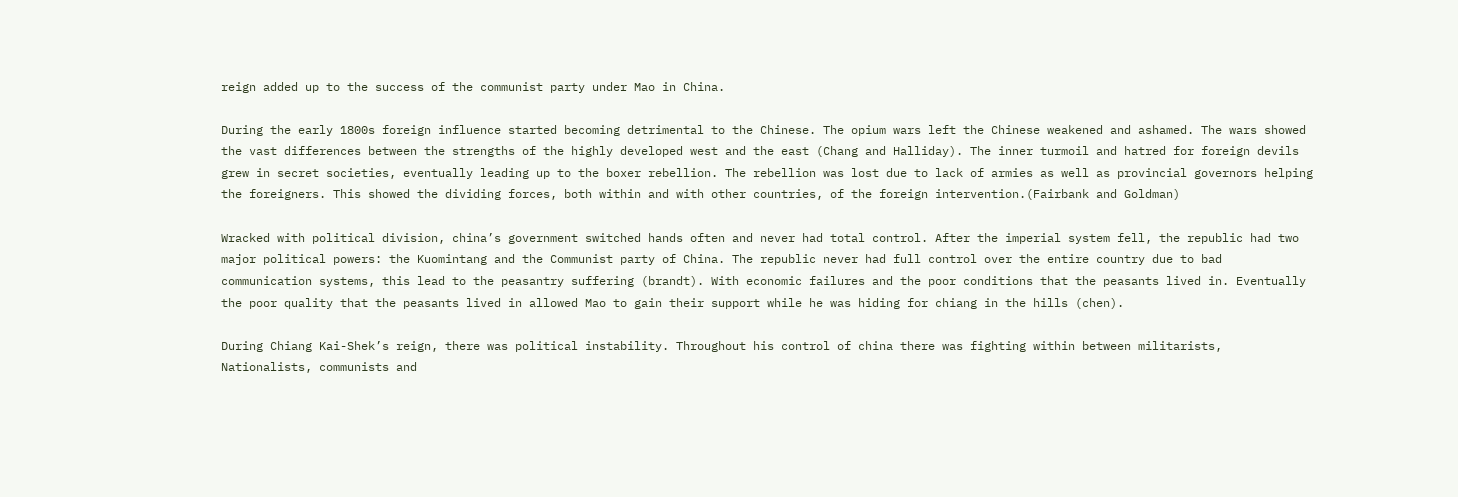reign added up to the success of the communist party under Mao in China.

During the early 1800s foreign influence started becoming detrimental to the Chinese. The opium wars left the Chinese weakened and ashamed. The wars showed the vast differences between the strengths of the highly developed west and the east (Chang and Halliday). The inner turmoil and hatred for foreign devils grew in secret societies, eventually leading up to the boxer rebellion. The rebellion was lost due to lack of armies as well as provincial governors helping the foreigners. This showed the dividing forces, both within and with other countries, of the foreign intervention.(Fairbank and Goldman)

Wracked with political division, china’s government switched hands often and never had total control. After the imperial system fell, the republic had two major political powers: the Kuomintang and the Communist party of China. The republic never had full control over the entire country due to bad communication systems, this lead to the peasantry suffering (brandt). With economic failures and the poor conditions that the peasants lived in. Eventually the poor quality that the peasants lived in allowed Mao to gain their support while he was hiding for chiang in the hills (chen).

During Chiang Kai-Shek’s reign, there was political instability. Throughout his control of china there was fighting within between militarists, Nationalists, communists and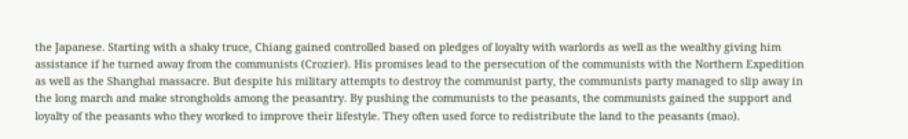the Japanese. Starting with a shaky truce, Chiang gained controlled based on pledges of loyalty with warlords as well as the wealthy giving him assistance if he turned away from the communists (Crozier). His promises lead to the persecution of the communists with the Northern Expedition as well as the Shanghai massacre. But despite his military attempts to destroy the communist party, the communists party managed to slip away in the long march and make strongholds among the peasantry. By pushing the communists to the peasants, the communists gained the support and loyalty of the peasants who they worked to improve their lifestyle. They often used force to redistribute the land to the peasants (mao).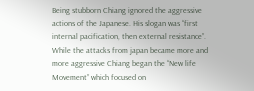Being stubborn Chiang ignored the aggressive actions of the Japanese. His slogan was “first internal pacification, then external resistance”. While the attacks from japan became more and more aggressive Chiang began the “New life Movement” which focused on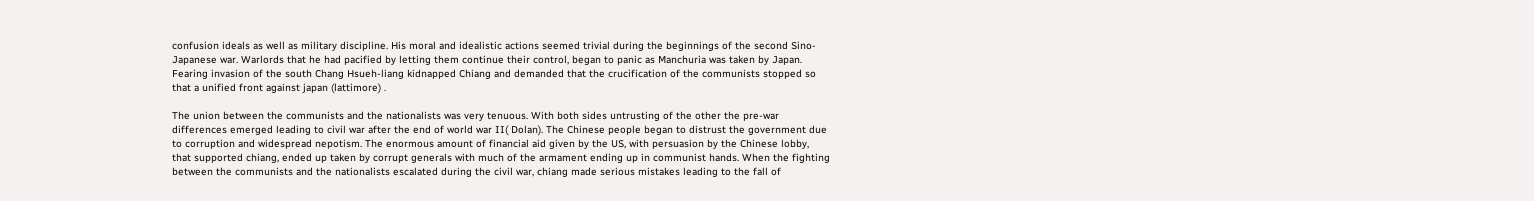confusion ideals as well as military discipline. His moral and idealistic actions seemed trivial during the beginnings of the second Sino-Japanese war. Warlords that he had pacified by letting them continue their control, began to panic as Manchuria was taken by Japan. Fearing invasion of the south Chang Hsueh-liang kidnapped Chiang and demanded that the crucification of the communists stopped so that a unified front against japan (lattimore) .

The union between the communists and the nationalists was very tenuous. With both sides untrusting of the other the pre-war differences emerged leading to civil war after the end of world war II( Dolan). The Chinese people began to distrust the government due to corruption and widespread nepotism. The enormous amount of financial aid given by the US, with persuasion by the Chinese lobby, that supported chiang, ended up taken by corrupt generals with much of the armament ending up in communist hands. When the fighting between the communists and the nationalists escalated during the civil war, chiang made serious mistakes leading to the fall of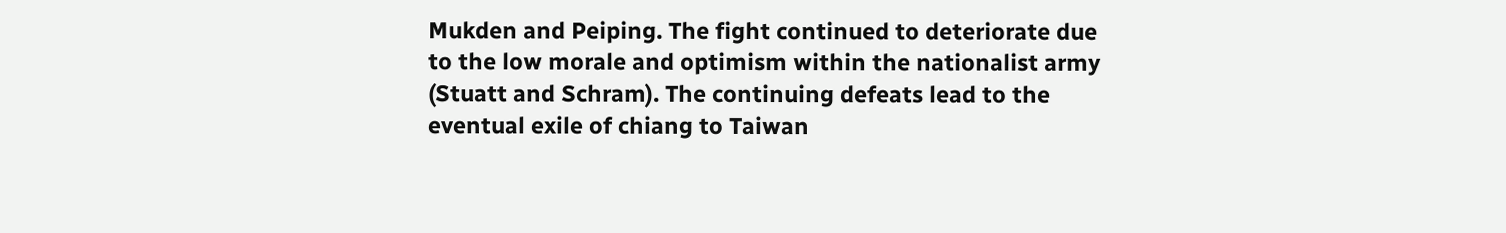Mukden and Peiping. The fight continued to deteriorate due to the low morale and optimism within the nationalist army (Stuatt and Schram). The continuing defeats lead to the eventual exile of chiang to Taiwan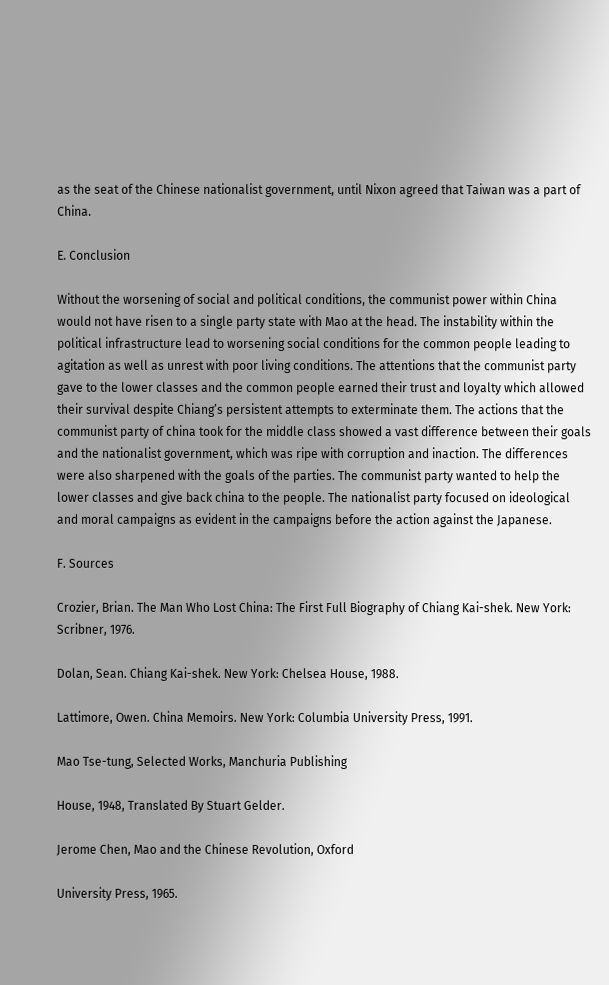as the seat of the Chinese nationalist government, until Nixon agreed that Taiwan was a part of China.

E. Conclusion

Without the worsening of social and political conditions, the communist power within China would not have risen to a single party state with Mao at the head. The instability within the political infrastructure lead to worsening social conditions for the common people leading to agitation as well as unrest with poor living conditions. The attentions that the communist party gave to the lower classes and the common people earned their trust and loyalty which allowed their survival despite Chiang’s persistent attempts to exterminate them. The actions that the communist party of china took for the middle class showed a vast difference between their goals and the nationalist government, which was ripe with corruption and inaction. The differences were also sharpened with the goals of the parties. The communist party wanted to help the lower classes and give back china to the people. The nationalist party focused on ideological and moral campaigns as evident in the campaigns before the action against the Japanese.

F. Sources

Crozier, Brian. The Man Who Lost China: The First Full Biography of Chiang Kai-shek. New York: Scribner, 1976.

Dolan, Sean. Chiang Kai-shek. New York: Chelsea House, 1988.

Lattimore, Owen. China Memoirs. New York: Columbia University Press, 1991.

Mao Tse-tung, Selected Works, Manchuria Publishing

House, 1948, Translated By Stuart Gelder.

Jerome Chen, Mao and the Chinese Revolution, Oxford

University Press, 1965.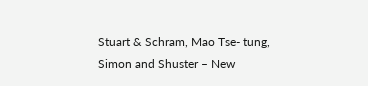Stuart & Schram, Mao Tse- tung, Simon and Shuster – New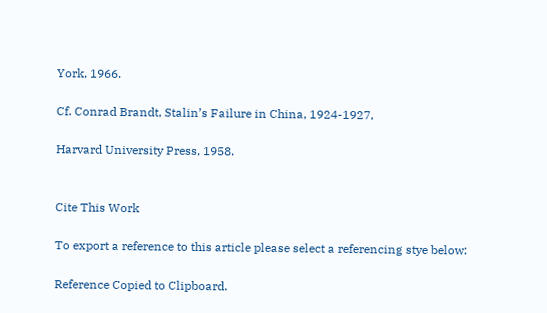York, 1966.

Cf. Conrad Brandt, Stalin’s Failure in China, 1924-1927,

Harvard University Press, 1958.


Cite This Work

To export a reference to this article please select a referencing stye below:

Reference Copied to Clipboard.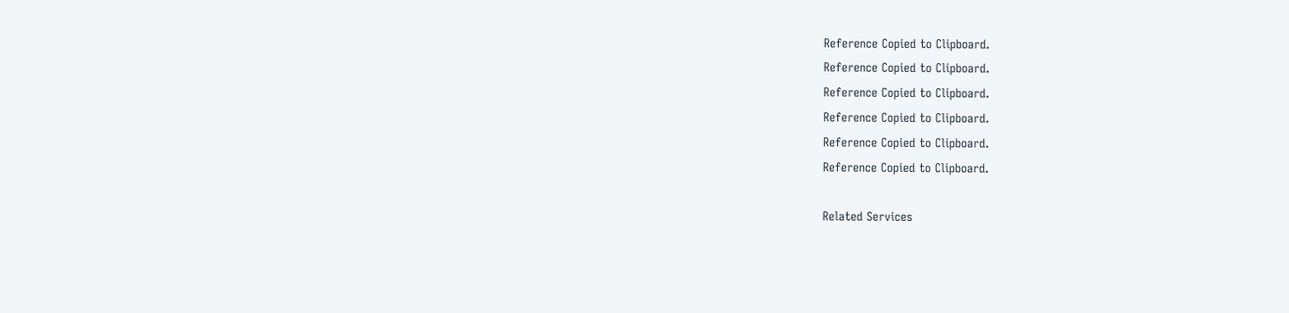Reference Copied to Clipboard.
Reference Copied to Clipboard.
Reference Copied to Clipboard.
Reference Copied to Clipboard.
Reference Copied to Clipboard.
Reference Copied to Clipboard.

Related Services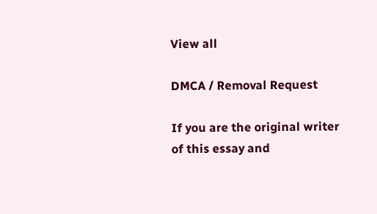View all

DMCA / Removal Request

If you are the original writer of this essay and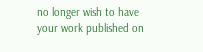no longer wish to have your work published on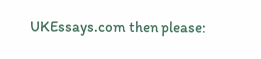UKEssays.com then please: